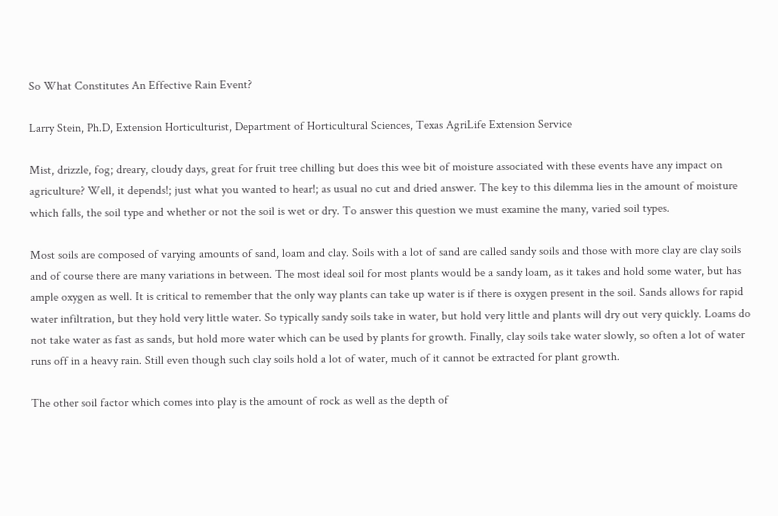So What Constitutes An Effective Rain Event?

Larry Stein, Ph.D, Extension Horticulturist, Department of Horticultural Sciences, Texas AgriLife Extension Service

Mist, drizzle, fog; dreary, cloudy days, great for fruit tree chilling but does this wee bit of moisture associated with these events have any impact on agriculture? Well, it depends!; just what you wanted to hear!; as usual no cut and dried answer. The key to this dilemma lies in the amount of moisture which falls, the soil type and whether or not the soil is wet or dry. To answer this question we must examine the many, varied soil types.

Most soils are composed of varying amounts of sand, loam and clay. Soils with a lot of sand are called sandy soils and those with more clay are clay soils and of course there are many variations in between. The most ideal soil for most plants would be a sandy loam, as it takes and hold some water, but has ample oxygen as well. It is critical to remember that the only way plants can take up water is if there is oxygen present in the soil. Sands allows for rapid water infiltration, but they hold very little water. So typically sandy soils take in water, but hold very little and plants will dry out very quickly. Loams do not take water as fast as sands, but hold more water which can be used by plants for growth. Finally, clay soils take water slowly, so often a lot of water runs off in a heavy rain. Still even though such clay soils hold a lot of water, much of it cannot be extracted for plant growth.

The other soil factor which comes into play is the amount of rock as well as the depth of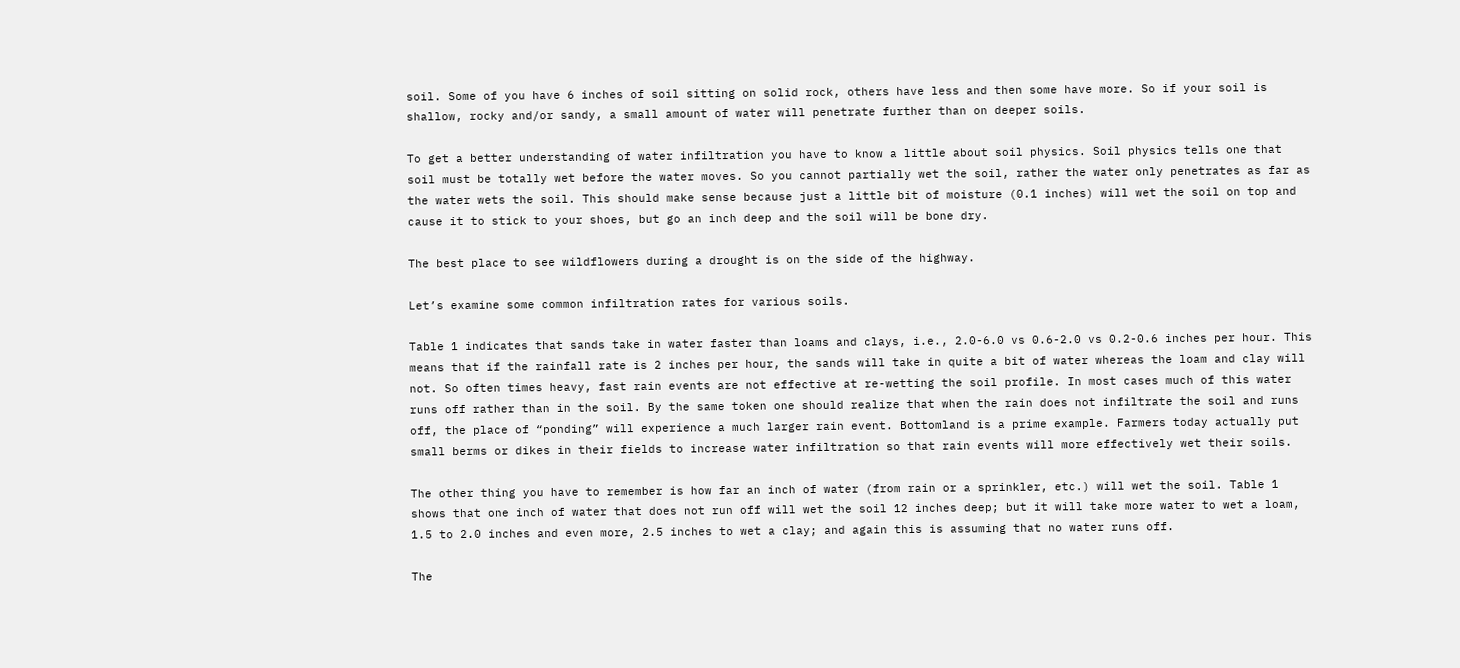soil. Some of you have 6 inches of soil sitting on solid rock, others have less and then some have more. So if your soil is shallow, rocky and/or sandy, a small amount of water will penetrate further than on deeper soils.

To get a better understanding of water infiltration you have to know a little about soil physics. Soil physics tells one that soil must be totally wet before the water moves. So you cannot partially wet the soil, rather the water only penetrates as far as the water wets the soil. This should make sense because just a little bit of moisture (0.1 inches) will wet the soil on top and cause it to stick to your shoes, but go an inch deep and the soil will be bone dry.

The best place to see wildflowers during a drought is on the side of the highway.

Let’s examine some common infiltration rates for various soils.

Table 1 indicates that sands take in water faster than loams and clays, i.e., 2.0-6.0 vs 0.6-2.0 vs 0.2-0.6 inches per hour. This means that if the rainfall rate is 2 inches per hour, the sands will take in quite a bit of water whereas the loam and clay will not. So often times heavy, fast rain events are not effective at re-wetting the soil profile. In most cases much of this water runs off rather than in the soil. By the same token one should realize that when the rain does not infiltrate the soil and runs off, the place of “ponding” will experience a much larger rain event. Bottomland is a prime example. Farmers today actually put small berms or dikes in their fields to increase water infiltration so that rain events will more effectively wet their soils.

The other thing you have to remember is how far an inch of water (from rain or a sprinkler, etc.) will wet the soil. Table 1 shows that one inch of water that does not run off will wet the soil 12 inches deep; but it will take more water to wet a loam, 1.5 to 2.0 inches and even more, 2.5 inches to wet a clay; and again this is assuming that no water runs off.

The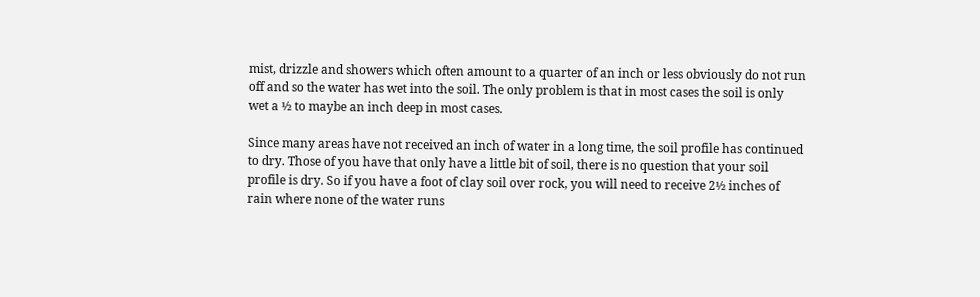mist, drizzle and showers which often amount to a quarter of an inch or less obviously do not run off and so the water has wet into the soil. The only problem is that in most cases the soil is only wet a ½ to maybe an inch deep in most cases.

Since many areas have not received an inch of water in a long time, the soil profile has continued to dry. Those of you have that only have a little bit of soil, there is no question that your soil profile is dry. So if you have a foot of clay soil over rock, you will need to receive 2½ inches of rain where none of the water runs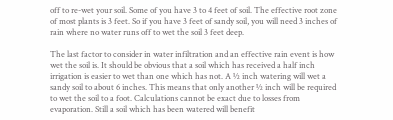off to re-wet your soil. Some of you have 3 to 4 feet of soil. The effective root zone of most plants is 3 feet. So if you have 3 feet of sandy soil, you will need 3 inches of rain where no water runs off to wet the soil 3 feet deep.

The last factor to consider in water infiltration and an effective rain event is how wet the soil is. It should be obvious that a soil which has received a half inch irrigation is easier to wet than one which has not. A ½ inch watering will wet a sandy soil to about 6 inches. This means that only another ½ inch will be required to wet the soil to a foot. Calculations cannot be exact due to losses from evaporation. Still a soil which has been watered will benefit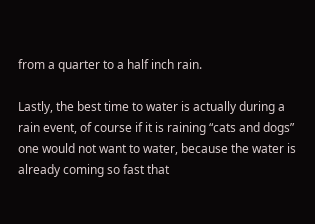from a quarter to a half inch rain.

Lastly, the best time to water is actually during a rain event, of course if it is raining “cats and dogs” one would not want to water, because the water is already coming so fast that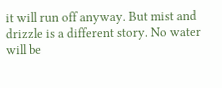it will run off anyway. But mist and drizzle is a different story. No water will be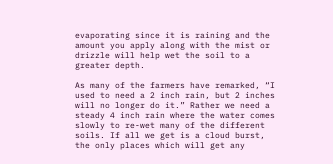evaporating since it is raining and the amount you apply along with the mist or drizzle will help wet the soil to a greater depth.

As many of the farmers have remarked, “I used to need a 2 inch rain, but 2 inches will no longer do it.” Rather we need a steady 4 inch rain where the water comes slowly to re-wet many of the different soils. If all we get is a cloud burst, the only places which will get any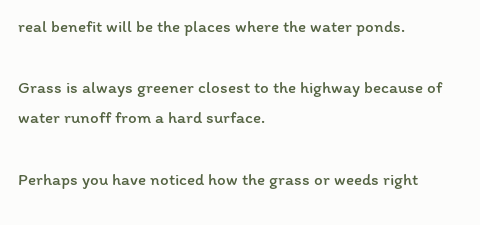real benefit will be the places where the water ponds.

Grass is always greener closest to the highway because of water runoff from a hard surface.

Perhaps you have noticed how the grass or weeds right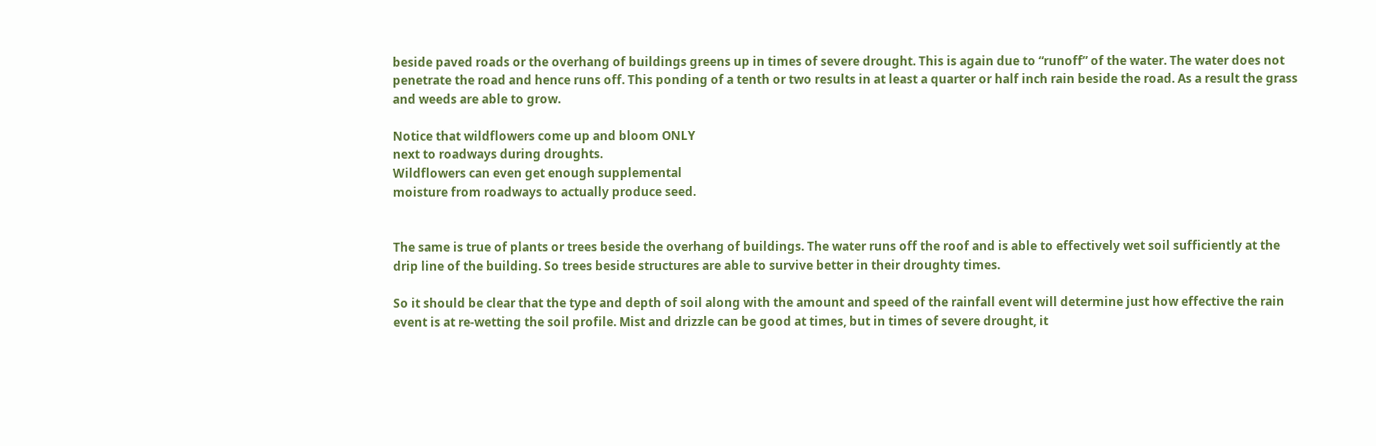beside paved roads or the overhang of buildings greens up in times of severe drought. This is again due to “runoff” of the water. The water does not penetrate the road and hence runs off. This ponding of a tenth or two results in at least a quarter or half inch rain beside the road. As a result the grass and weeds are able to grow.

Notice that wildflowers come up and bloom ONLY
next to roadways during droughts.
Wildflowers can even get enough supplemental
moisture from roadways to actually produce seed.


The same is true of plants or trees beside the overhang of buildings. The water runs off the roof and is able to effectively wet soil sufficiently at the drip line of the building. So trees beside structures are able to survive better in their droughty times.

So it should be clear that the type and depth of soil along with the amount and speed of the rainfall event will determine just how effective the rain event is at re-wetting the soil profile. Mist and drizzle can be good at times, but in times of severe drought, it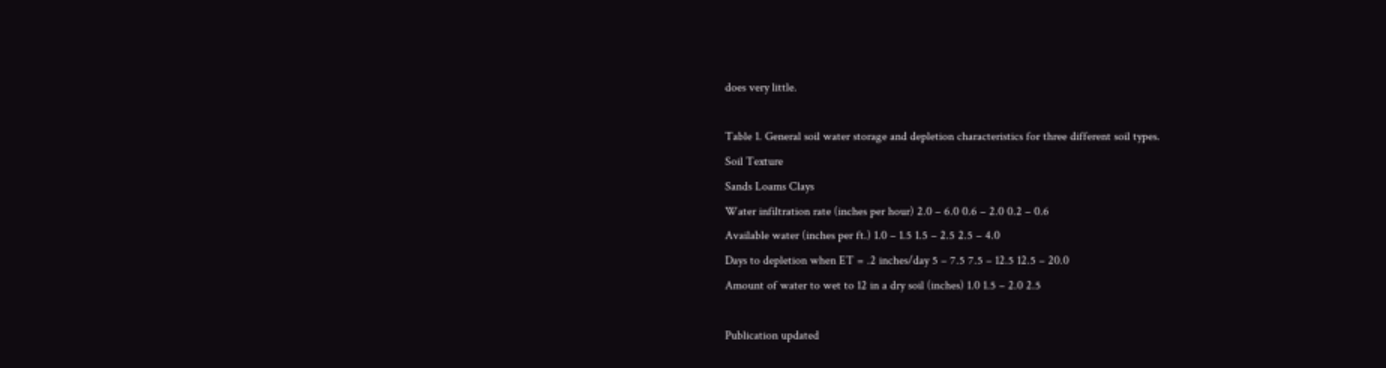does very little.

Table 1. General soil water storage and depletion characteristics for three different soil types.
Soil Texture
Sands Loams Clays
Water infiltration rate (inches per hour) 2.0 – 6.0 0.6 – 2.0 0.2 – 0.6
Available water (inches per ft.) 1.0 – 1.5 1.5 – 2.5 2.5 – 4.0
Days to depletion when ET = .2 inches/day 5 – 7.5 7.5 – 12.5 12.5 – 20.0
Amount of water to wet to 12 in a dry soil (inches) 1.0 1.5 – 2.0 2.5

Publication updated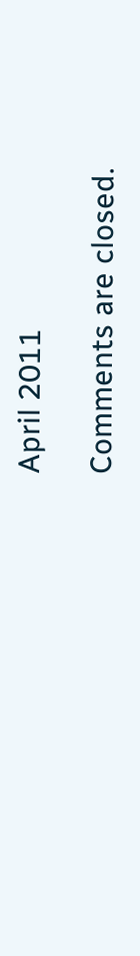April 2011

Comments are closed.